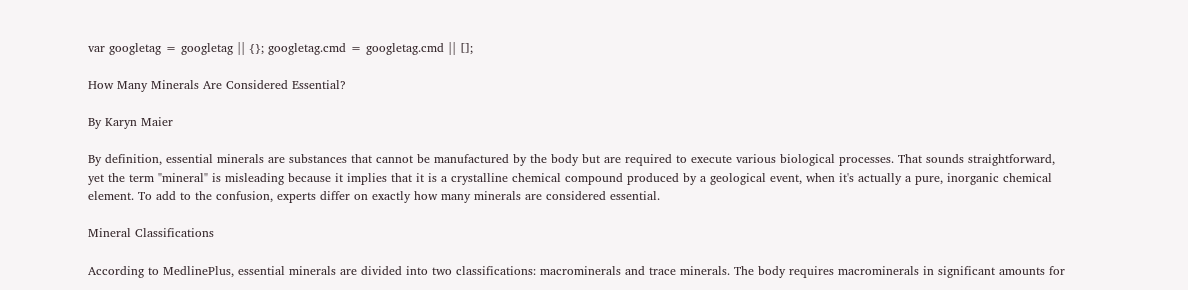var googletag = googletag || {}; googletag.cmd = googletag.cmd || [];

How Many Minerals Are Considered Essential?

By Karyn Maier

By definition, essential minerals are substances that cannot be manufactured by the body but are required to execute various biological processes. That sounds straightforward, yet the term "mineral" is misleading because it implies that it is a crystalline chemical compound produced by a geological event, when it's actually a pure, inorganic chemical element. To add to the confusion, experts differ on exactly how many minerals are considered essential.

Mineral Classifications

According to MedlinePlus, essential minerals are divided into two classifications: macrominerals and trace minerals. The body requires macrominerals in significant amounts for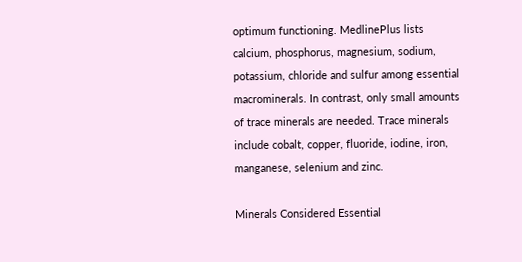optimum functioning. MedlinePlus lists calcium, phosphorus, magnesium, sodium, potassium, chloride and sulfur among essential macrominerals. In contrast, only small amounts of trace minerals are needed. Trace minerals include cobalt, copper, fluoride, iodine, iron, manganese, selenium and zinc.

Minerals Considered Essential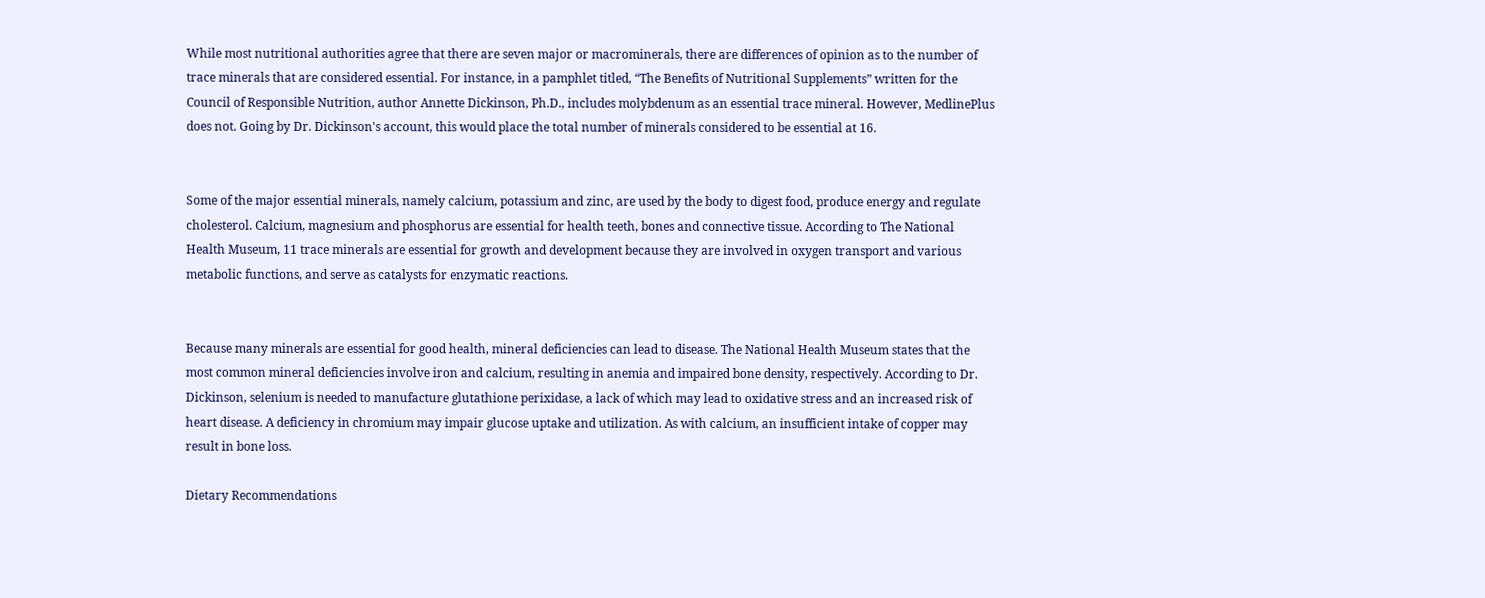While most nutritional authorities agree that there are seven major or macrominerals, there are differences of opinion as to the number of trace minerals that are considered essential. For instance, in a pamphlet titled, “The Benefits of Nutritional Supplements” written for the Council of Responsible Nutrition, author Annette Dickinson, Ph.D., includes molybdenum as an essential trace mineral. However, MedlinePlus does not. Going by Dr. Dickinson's account, this would place the total number of minerals considered to be essential at 16.


Some of the major essential minerals, namely calcium, potassium and zinc, are used by the body to digest food, produce energy and regulate cholesterol. Calcium, magnesium and phosphorus are essential for health teeth, bones and connective tissue. According to The National Health Museum, 11 trace minerals are essential for growth and development because they are involved in oxygen transport and various metabolic functions, and serve as catalysts for enzymatic reactions.


Because many minerals are essential for good health, mineral deficiencies can lead to disease. The National Health Museum states that the most common mineral deficiencies involve iron and calcium, resulting in anemia and impaired bone density, respectively. According to Dr. Dickinson, selenium is needed to manufacture glutathione perixidase, a lack of which may lead to oxidative stress and an increased risk of heart disease. A deficiency in chromium may impair glucose uptake and utilization. As with calcium, an insufficient intake of copper may result in bone loss.

Dietary Recommendations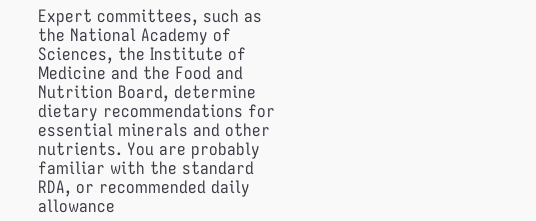Expert committees, such as the National Academy of Sciences, the Institute of Medicine and the Food and Nutrition Board, determine dietary recommendations for essential minerals and other nutrients. You are probably familiar with the standard RDA, or recommended daily allowance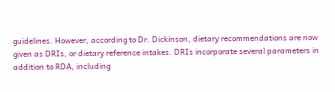guidelines. However, according to Dr. Dickinson, dietary recommendations are now given as DRIs, or dietary reference intakes. DRIs incorporate several parameters in addition to RDA, including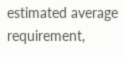estimated average requirement,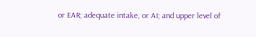or EAR; adequate intake, or AI; and upper level of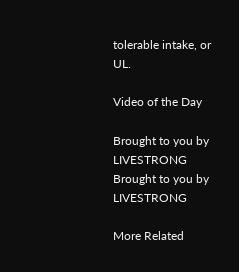tolerable intake, or UL.

Video of the Day

Brought to you by LIVESTRONG
Brought to you by LIVESTRONG

More Related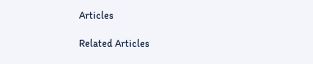Articles

Related Articles